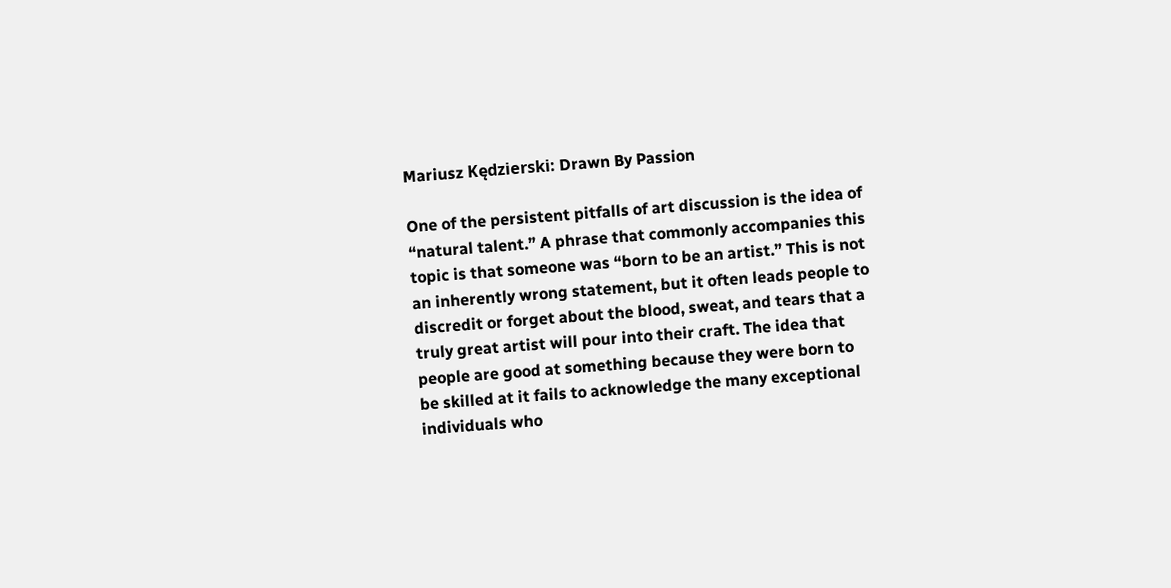Mariusz Kędzierski: Drawn By Passion

One of the persistent pitfalls of art discussion is the idea of “natural talent.” A phrase that commonly accompanies this topic is that someone was “born to be an artist.” This is not an inherently wrong statement, but it often leads people to discredit or forget about the blood, sweat, and tears that a truly great artist will pour into their craft. The idea that people are good at something because they were born to be skilled at it fails to acknowledge the many exceptional individuals who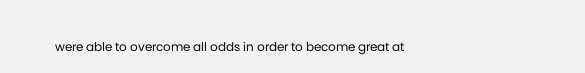were able to overcome all odds in order to become great at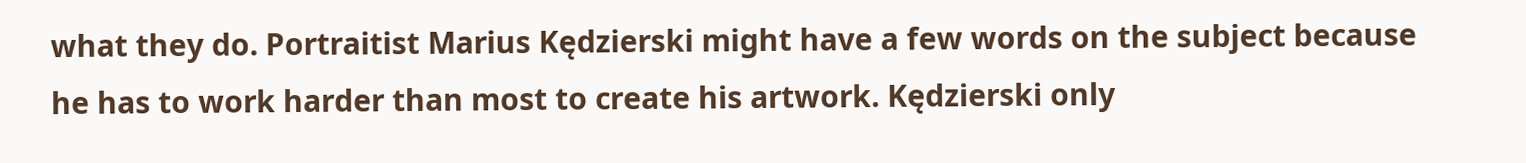what they do. Portraitist Marius Kędzierski might have a few words on the subject because he has to work harder than most to create his artwork. Kędzierski only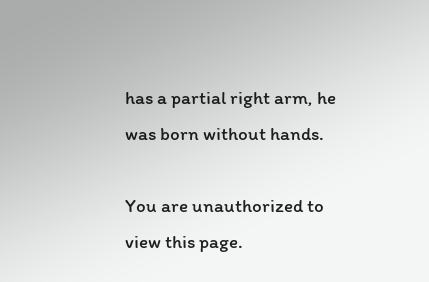has a partial right arm, he was born without hands.

You are unauthorized to view this page.